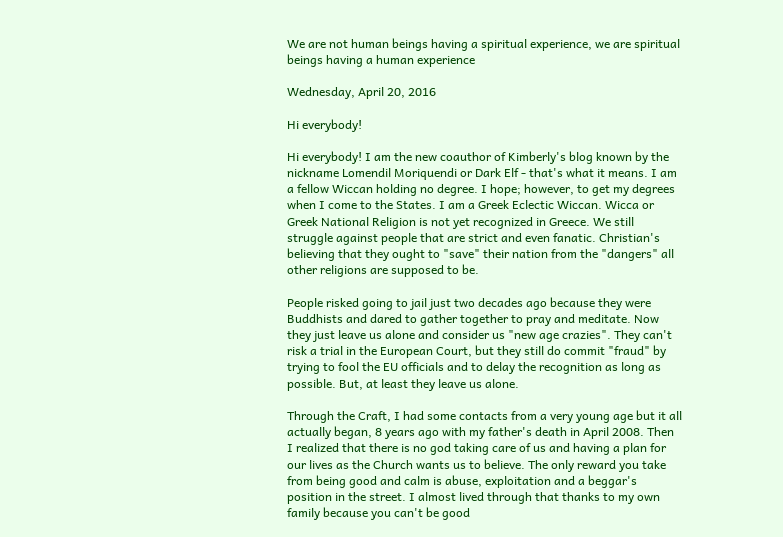We are not human beings having a spiritual experience, we are spiritual beings having a human experience

Wednesday, April 20, 2016

Hi everybody!

Hi everybody! I am the new coauthor of Kimberly's blog known by the nickname Lomendil Moriquendi or Dark Elf - that's what it means. I am a fellow Wiccan holding no degree. I hope; however, to get my degrees when I come to the States. I am a Greek Eclectic Wiccan. Wicca or Greek National Religion is not yet recognized in Greece. We still struggle against people that are strict and even fanatic. Christian's believing that they ought to "save" their nation from the "dangers" all other religions are supposed to be.

People risked going to jail just two decades ago because they were Buddhists and dared to gather together to pray and meditate. Now they just leave us alone and consider us "new age crazies". They can't risk a trial in the European Court, but they still do commit "fraud" by trying to fool the EU officials and to delay the recognition as long as possible. But, at least they leave us alone.

Through the Craft, I had some contacts from a very young age but it all actually began, 8 years ago with my father's death in April 2008. Then I realized that there is no god taking care of us and having a plan for our lives as the Church wants us to believe. The only reward you take from being good and calm is abuse, exploitation and a beggar's position in the street. I almost lived through that thanks to my own family because you can't be good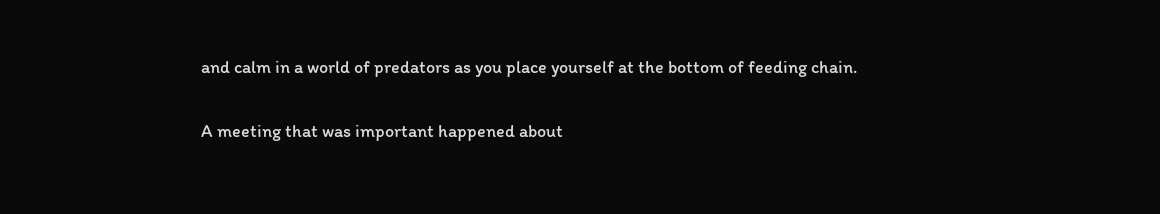and calm in a world of predators as you place yourself at the bottom of feeding chain.

A meeting that was important happened about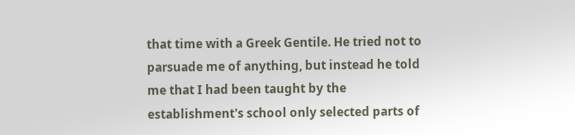that time with a Greek Gentile. He tried not to parsuade me of anything, but instead he told me that I had been taught by the establishment's school only selected parts of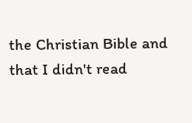the Christian Bible and that I didn't read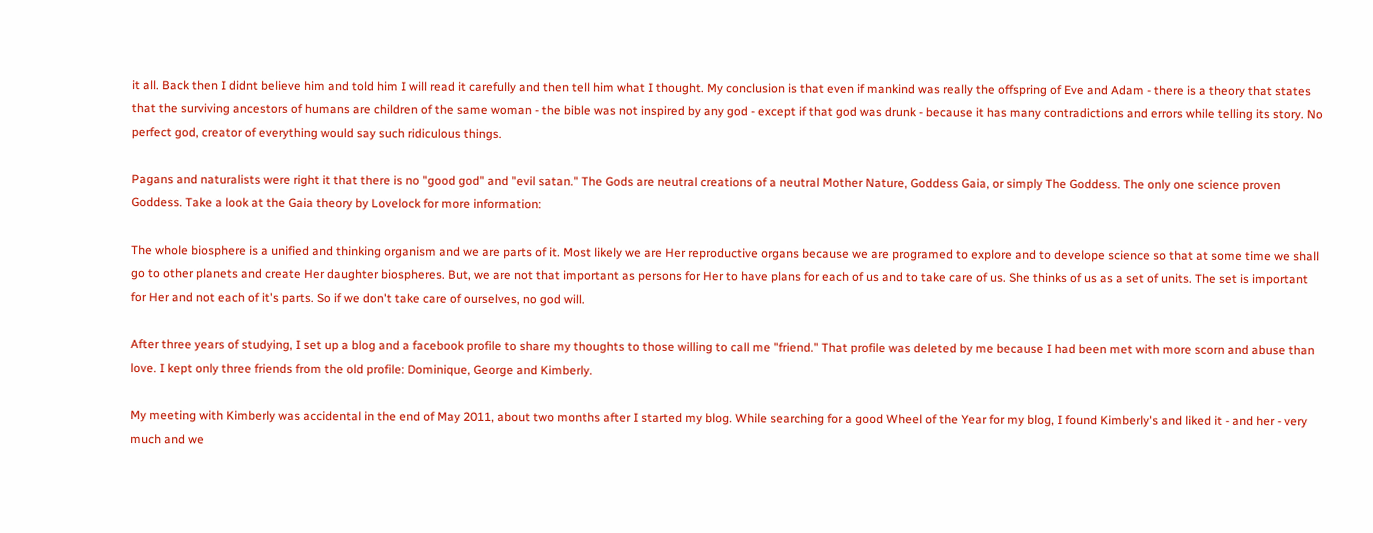it all. Back then I didnt believe him and told him I will read it carefully and then tell him what I thought. My conclusion is that even if mankind was really the offspring of Eve and Adam - there is a theory that states that the surviving ancestors of humans are children of the same woman - the bible was not inspired by any god - except if that god was drunk - because it has many contradictions and errors while telling its story. No perfect god, creator of everything would say such ridiculous things.

Pagans and naturalists were right it that there is no "good god" and "evil satan." The Gods are neutral creations of a neutral Mother Nature, Goddess Gaia, or simply The Goddess. The only one science proven Goddess. Take a look at the Gaia theory by Lovelock for more information:

The whole biosphere is a unified and thinking organism and we are parts of it. Most likely we are Her reproductive organs because we are programed to explore and to develope science so that at some time we shall go to other planets and create Her daughter biospheres. But, we are not that important as persons for Her to have plans for each of us and to take care of us. She thinks of us as a set of units. The set is important for Her and not each of it's parts. So if we don't take care of ourselves, no god will.

After three years of studying, I set up a blog and a facebook profile to share my thoughts to those willing to call me "friend." That profile was deleted by me because I had been met with more scorn and abuse than love. I kept only three friends from the old profile: Dominique, George and Kimberly.

My meeting with Kimberly was accidental in the end of May 2011, about two months after I started my blog. While searching for a good Wheel of the Year for my blog, I found Kimberly's and liked it - and her - very much and we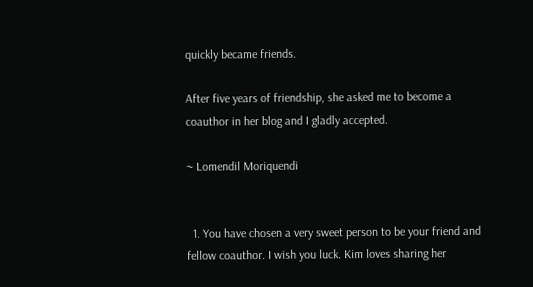quickly became friends.

After five years of friendship, she asked me to become a coauthor in her blog and I gladly accepted.

~ Lomendil Moriquendi


  1. You have chosen a very sweet person to be your friend and fellow coauthor. I wish you luck. Kim loves sharing her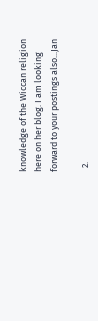knowledge of the Wiccan religion here on her blog. I am looking forward to your postings also...Jan

  2.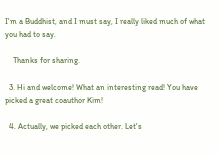I'm a Buddhist, and I must say, I really liked much of what you had to say.

    Thanks for sharing.

  3. Hi and welcome! What an interesting read! You have picked a great coauthor Kim!

  4. Actually, we picked each other. Let's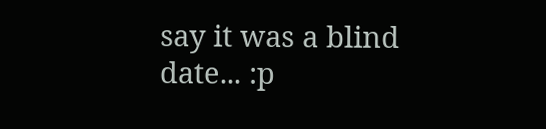say it was a blind date... :p